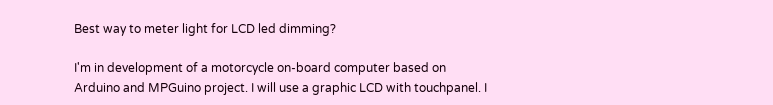Best way to meter light for LCD led dimming?

I'm in development of a motorcycle on-board computer based on Arduino and MPGuino project. I will use a graphic LCD with touchpanel. I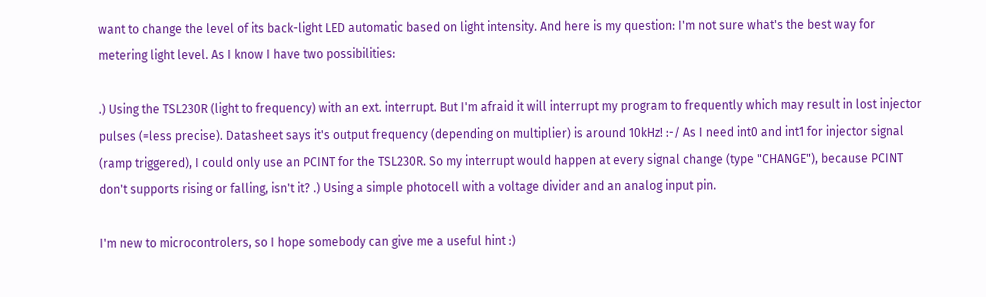want to change the level of its back-light LED automatic based on light intensity. And here is my question: I'm not sure what's the best way for metering light level. As I know I have two possibilities:

.) Using the TSL230R (light to frequency) with an ext. interrupt. But I'm afraid it will interrupt my program to frequently which may result in lost injector pulses (=less precise). Datasheet says it's output frequency (depending on multiplier) is around 10kHz! :-/ As I need int0 and int1 for injector signal (ramp triggered), I could only use an PCINT for the TSL230R. So my interrupt would happen at every signal change (type "CHANGE"), because PCINT don't supports rising or falling, isn't it? .) Using a simple photocell with a voltage divider and an analog input pin.

I'm new to microcontrolers, so I hope somebody can give me a useful hint :)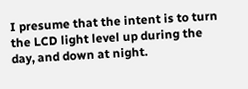I presume that the intent is to turn the LCD light level up during the day, and down at night.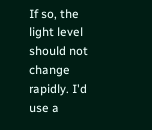If so, the light level should not change rapidly. I'd use a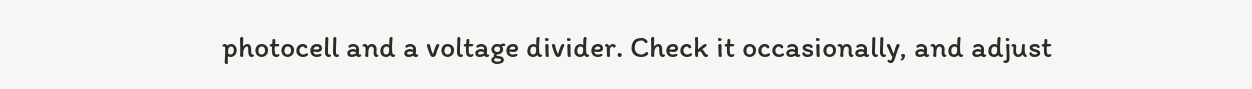photocell and a voltage divider. Check it occasionally, and adjust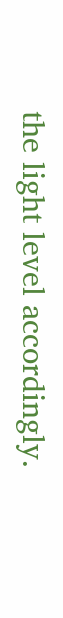the light level accordingly.